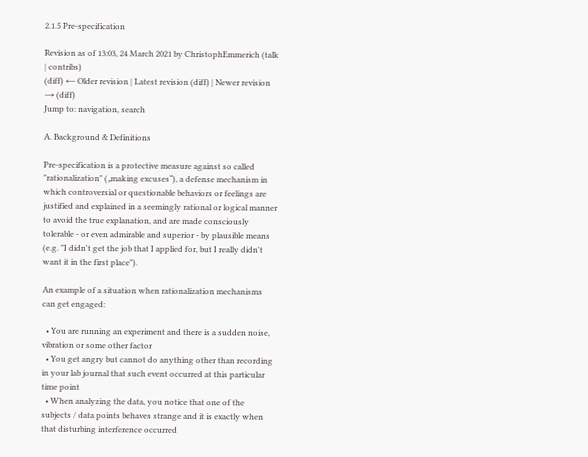2.1.5 Pre-specification

Revision as of 13:03, 24 March 2021 by ChristophEmmerich (talk | contribs)
(diff) ← Older revision | Latest revision (diff) | Newer revision → (diff)
Jump to: navigation, search

A. Background & Definitions

Pre-specification is a protective measure against so called "rationalization" („making excuses“), a defense mechanism in which controversial or questionable behaviors or feelings are justified and explained in a seemingly rational or logical manner to avoid the true explanation, and are made consciously tolerable - or even admirable and superior - by plausible means (e.g. "I didn't get the job that I applied for, but I really didn't want it in the first place").

An example of a situation when rationalization mechanisms can get engaged:

  • You are running an experiment and there is a sudden noise, vibration or some other factor
  • You get angry but cannot do anything other than recording in your lab journal that such event occurred at this particular time point
  • When analyzing the data, you notice that one of the subjects / data points behaves strange and it is exactly when that disturbing interference occurred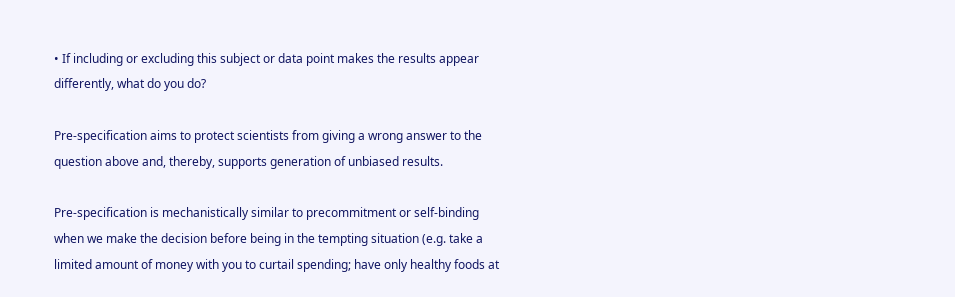• If including or excluding this subject or data point makes the results appear differently, what do you do?

Pre-specification aims to protect scientists from giving a wrong answer to the question above and, thereby, supports generation of unbiased results.

Pre-specification is mechanistically similar to precommitment or self-binding when we make the decision before being in the tempting situation (e.g. take a limited amount of money with you to curtail spending; have only healthy foods at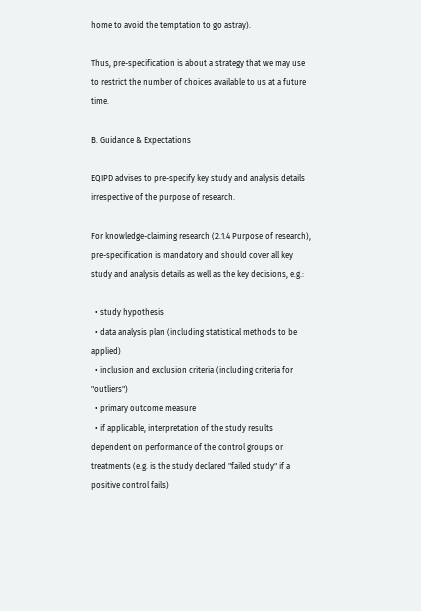home to avoid the temptation to go astray).

Thus, pre-specification is about a strategy that we may use to restrict the number of choices available to us at a future time.

B. Guidance & Expectations

EQIPD advises to pre-specify key study and analysis details irrespective of the purpose of research.

For knowledge-claiming research (2.1.4 Purpose of research), pre-specification is mandatory and should cover all key study and analysis details as well as the key decisions, e.g.:

  • study hypothesis
  • data analysis plan (including statistical methods to be applied)
  • inclusion and exclusion criteria (including criteria for "outliers")
  • primary outcome measure
  • if applicable, interpretation of the study results dependent on performance of the control groups or treatments (e.g. is the study declared "failed study" if a positive control fails)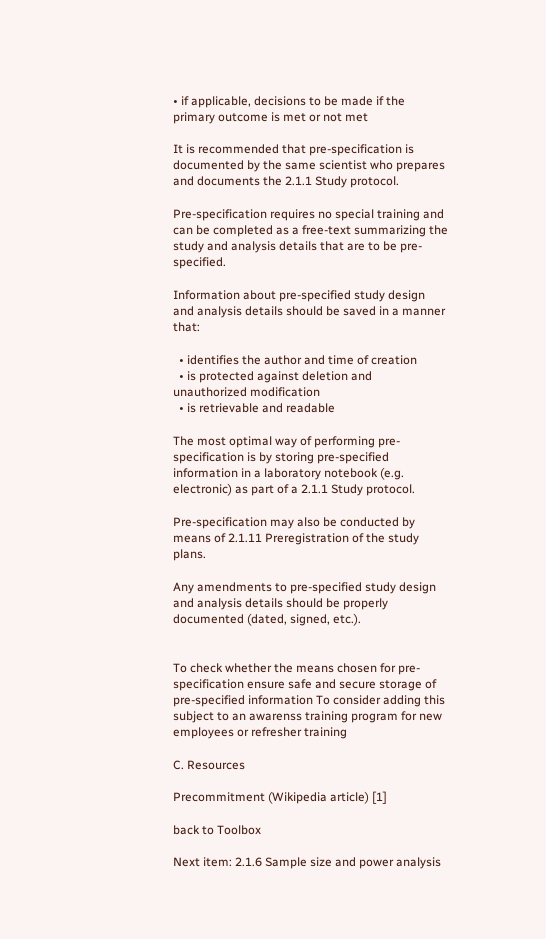• if applicable, decisions to be made if the primary outcome is met or not met

It is recommended that pre-specification is documented by the same scientist who prepares and documents the 2.1.1 Study protocol.

Pre-specification requires no special training and can be completed as a free-text summarizing the study and analysis details that are to be pre-specified.

Information about pre-specified study design and analysis details should be saved in a manner that:

  • identifies the author and time of creation
  • is protected against deletion and unauthorized modification
  • is retrievable and readable

The most optimal way of performing pre-specification is by storing pre-specified information in a laboratory notebook (e.g. electronic) as part of a 2.1.1 Study protocol.

Pre-specification may also be conducted by means of 2.1.11 Preregistration of the study plans.

Any amendments to pre-specified study design and analysis details should be properly documented (dated, signed, etc.).


To check whether the means chosen for pre-specification ensure safe and secure storage of pre-specified information To consider adding this subject to an awarenss training program for new employees or refresher training

C. Resources

Precommitment (Wikipedia article) [1]

back to Toolbox

Next item: 2.1.6 Sample size and power analysis